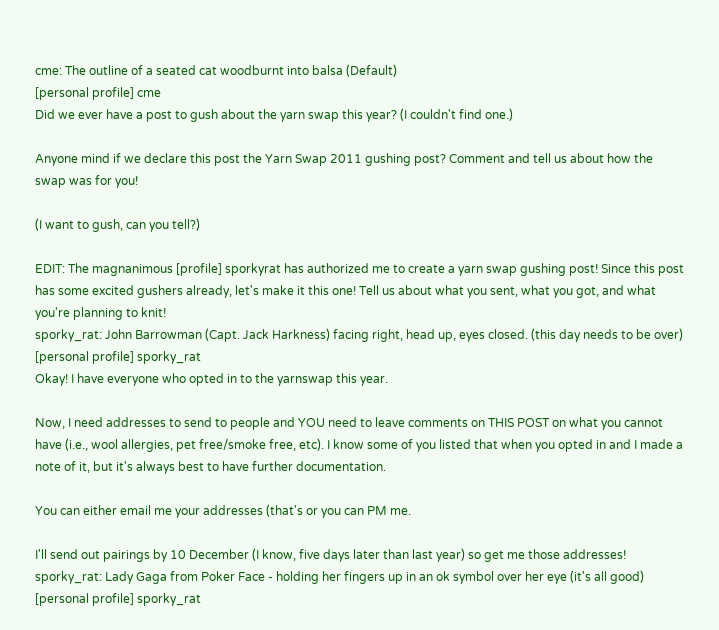cme: The outline of a seated cat woodburnt into balsa (Default)
[personal profile] cme
Did we ever have a post to gush about the yarn swap this year? (I couldn't find one.)

Anyone mind if we declare this post the Yarn Swap 2011 gushing post? Comment and tell us about how the swap was for you!

(I want to gush, can you tell?)

EDIT: The magnanimous [profile] sporkyrat has authorized me to create a yarn swap gushing post! Since this post has some excited gushers already, let's make it this one! Tell us about what you sent, what you got, and what you're planning to knit!
sporky_rat: John Barrowman (Capt. Jack Harkness) facing right, head up, eyes closed. (this day needs to be over)
[personal profile] sporky_rat
Okay! I have everyone who opted in to the yarnswap this year.

Now, I need addresses to send to people and YOU need to leave comments on THIS POST on what you cannot have (i.e., wool allergies, pet free/smoke free, etc). I know some of you listed that when you opted in and I made a note of it, but it's always best to have further documentation.

You can either email me your addresses (that's or you can PM me.

I'll send out pairings by 10 December (I know, five days later than last year) so get me those addresses!
sporky_rat: Lady Gaga from Poker Face - holding her fingers up in an ok symbol over her eye (it's all good)
[personal profile] sporky_rat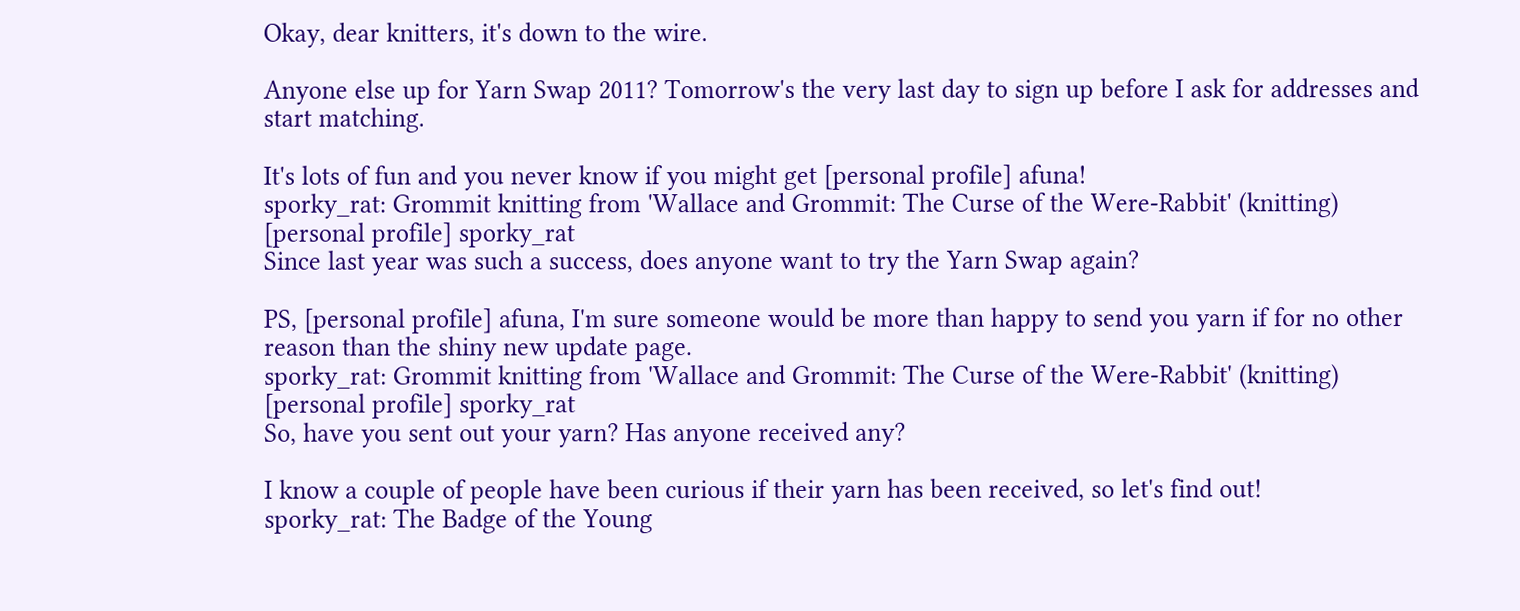Okay, dear knitters, it's down to the wire.

Anyone else up for Yarn Swap 2011? Tomorrow's the very last day to sign up before I ask for addresses and start matching.

It's lots of fun and you never know if you might get [personal profile] afuna!
sporky_rat: Grommit knitting from 'Wallace and Grommit: The Curse of the Were-Rabbit' (knitting)
[personal profile] sporky_rat
Since last year was such a success, does anyone want to try the Yarn Swap again?

PS, [personal profile] afuna, I'm sure someone would be more than happy to send you yarn if for no other reason than the shiny new update page.
sporky_rat: Grommit knitting from 'Wallace and Grommit: The Curse of the Were-Rabbit' (knitting)
[personal profile] sporky_rat
So, have you sent out your yarn? Has anyone received any?

I know a couple of people have been curious if their yarn has been received, so let's find out!
sporky_rat: The Badge of the Young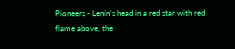Pioneers - Lenin's head in a red star with red flame above, the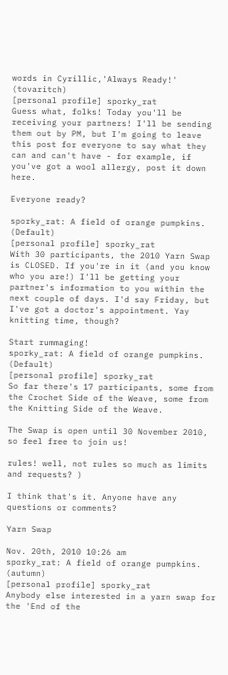words in Cyrillic,'Always Ready!' (tovaritch)
[personal profile] sporky_rat
Guess what, folks! Today you'll be receiving your partners! I'll be sending them out by PM, but I'm going to leave this post for everyone to say what they can and can't have - for example, if you've got a wool allergy, post it down here.

Everyone ready?

sporky_rat: A field of orange pumpkins. (Default)
[personal profile] sporky_rat
With 30 participants, the 2010 Yarn Swap is CLOSED. If you're in it (and you know who you are!) I'll be getting your partner's information to you within the next couple of days. I'd say Friday, but I've got a doctor's appointment. Yay knitting time, though?

Start rummaging!
sporky_rat: A field of orange pumpkins. (Default)
[personal profile] sporky_rat
So far there's 17 participants, some from the Crochet Side of the Weave, some from the Knitting Side of the Weave.

The Swap is open until 30 November 2010, so feel free to join us!

rules! well, not rules so much as limits and requests? )

I think that's it. Anyone have any questions or comments?

Yarn Swap

Nov. 20th, 2010 10:26 am
sporky_rat: A field of orange pumpkins. (autumn)
[personal profile] sporky_rat
Anybody else interested in a yarn swap for the 'End of the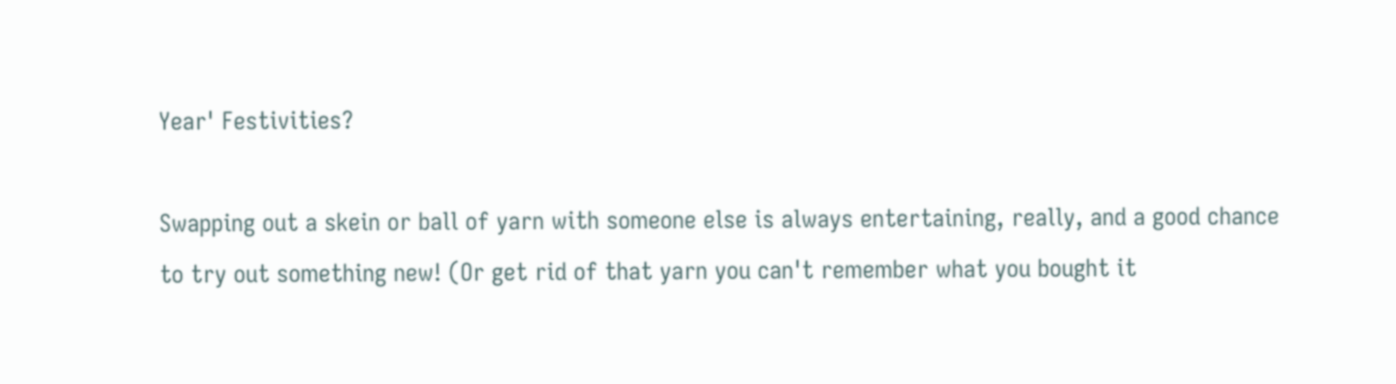Year' Festivities?

Swapping out a skein or ball of yarn with someone else is always entertaining, really, and a good chance to try out something new! (Or get rid of that yarn you can't remember what you bought it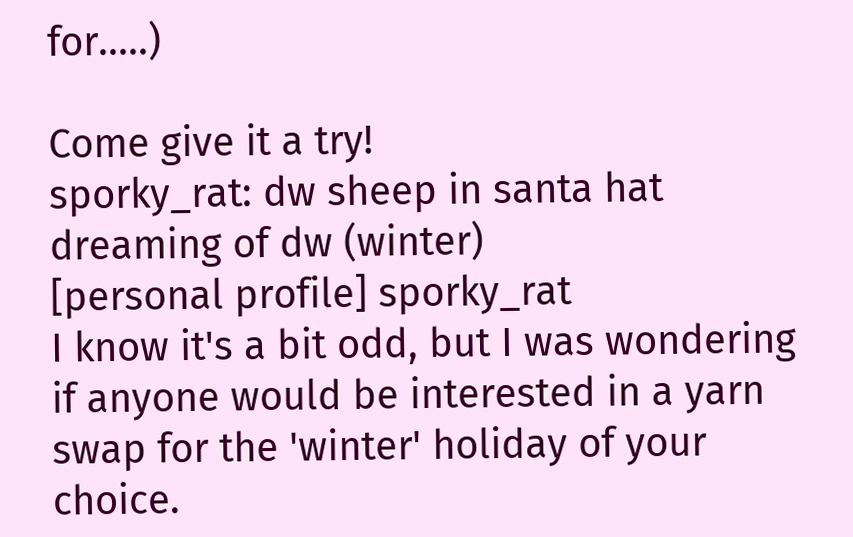for.....)

Come give it a try!
sporky_rat: dw sheep in santa hat dreaming of dw (winter)
[personal profile] sporky_rat
I know it's a bit odd, but I was wondering if anyone would be interested in a yarn swap for the 'winter' holiday of your choice.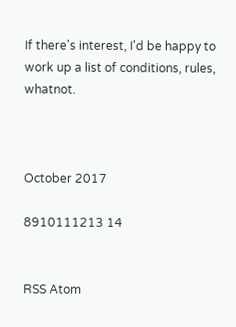If there's interest, I'd be happy to work up a list of conditions, rules, whatnot.



October 2017

8910111213 14


RSS Atom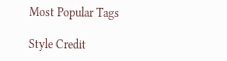Most Popular Tags

Style Credit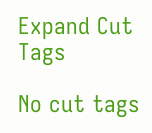Expand Cut Tags

No cut tags